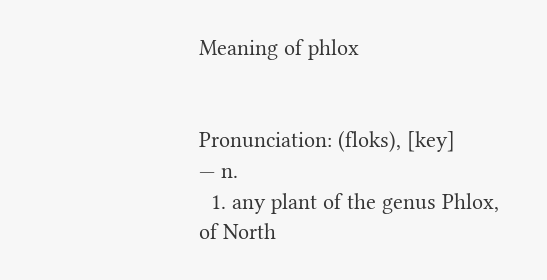Meaning of phlox


Pronunciation: (floks), [key]
— n.
  1. any plant of the genus Phlox, of North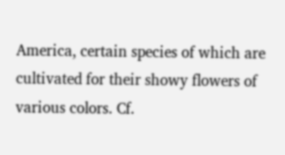America, certain species of which are cultivated for their showy flowers of various colors. Cf.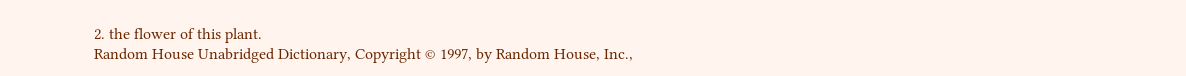2. the flower of this plant.
Random House Unabridged Dictionary, Copyright © 1997, by Random House, Inc.,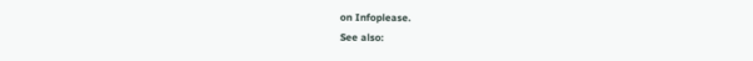on Infoplease.
See also: